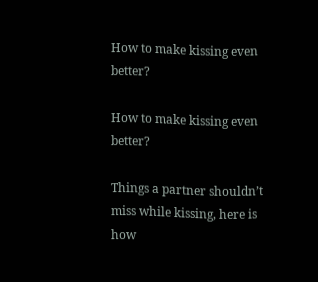How to make kissing even better?

How to make kissing even better?

Things a partner shouldn’t miss while kissing, here is how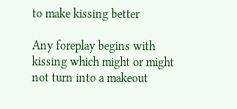to make kissing better

Any foreplay begins with kissing which might or might not turn into a makeout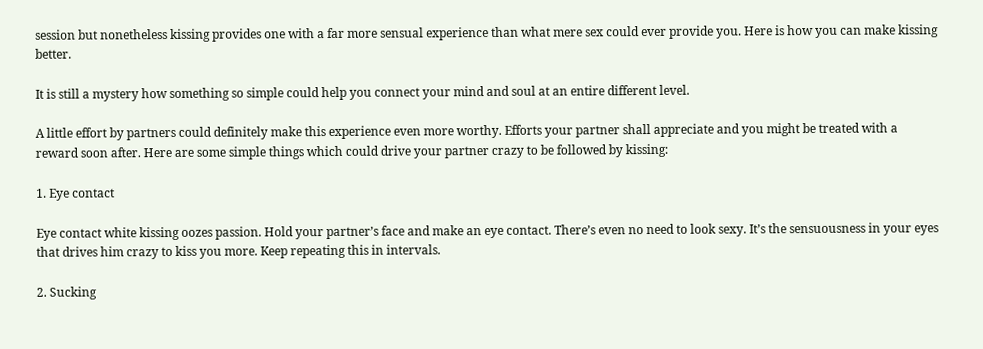session but nonetheless kissing provides one with a far more sensual experience than what mere sex could ever provide you. Here is how you can make kissing better.

It is still a mystery how something so simple could help you connect your mind and soul at an entire different level.

A little effort by partners could definitely make this experience even more worthy. Efforts your partner shall appreciate and you might be treated with a reward soon after. Here are some simple things which could drive your partner crazy to be followed by kissing:

1. Eye contact

Eye contact white kissing oozes passion. Hold your partner’s face and make an eye contact. There’s even no need to look sexy. It’s the sensuousness in your eyes that drives him crazy to kiss you more. Keep repeating this in intervals.

2. Sucking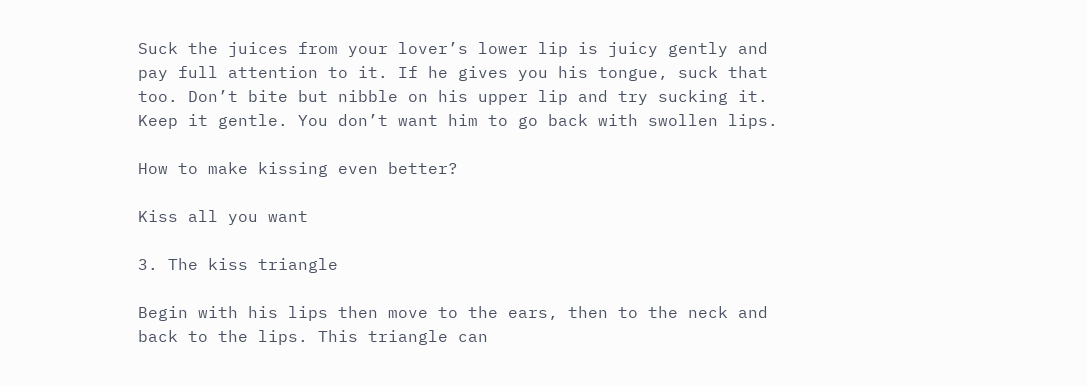Suck the juices from your lover’s lower lip is juicy gently and pay full attention to it. If he gives you his tongue, suck that too. Don’t bite but nibble on his upper lip and try sucking it. Keep it gentle. You don’t want him to go back with swollen lips.

How to make kissing even better?

Kiss all you want

3. The kiss triangle

Begin with his lips then move to the ears, then to the neck and back to the lips. This triangle can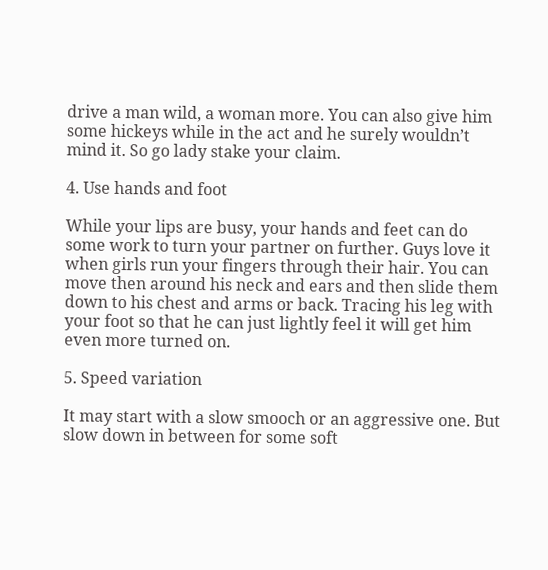drive a man wild, a woman more. You can also give him some hickeys while in the act and he surely wouldn’t mind it. So go lady stake your claim.

4. Use hands and foot

While your lips are busy, your hands and feet can do some work to turn your partner on further. Guys love it when girls run your fingers through their hair. You can move then around his neck and ears and then slide them down to his chest and arms or back. Tracing his leg with your foot so that he can just lightly feel it will get him even more turned on.

5. Speed variation

It may start with a slow smooch or an aggressive one. But slow down in between for some soft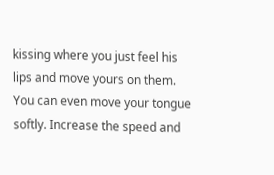kissing where you just feel his lips and move yours on them. You can even move your tongue softly. Increase the speed and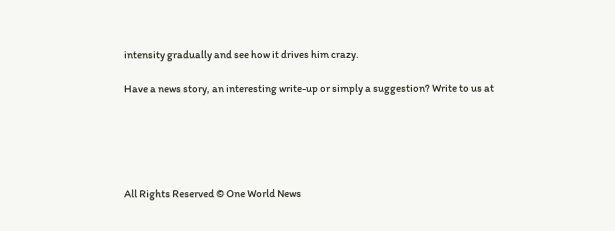intensity gradually and see how it drives him crazy.

Have a news story, an interesting write-up or simply a suggestion? Write to us at





All Rights Reserved © One World News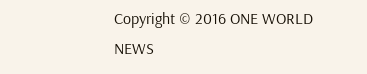Copyright © 2016 ONE WORLD NEWS